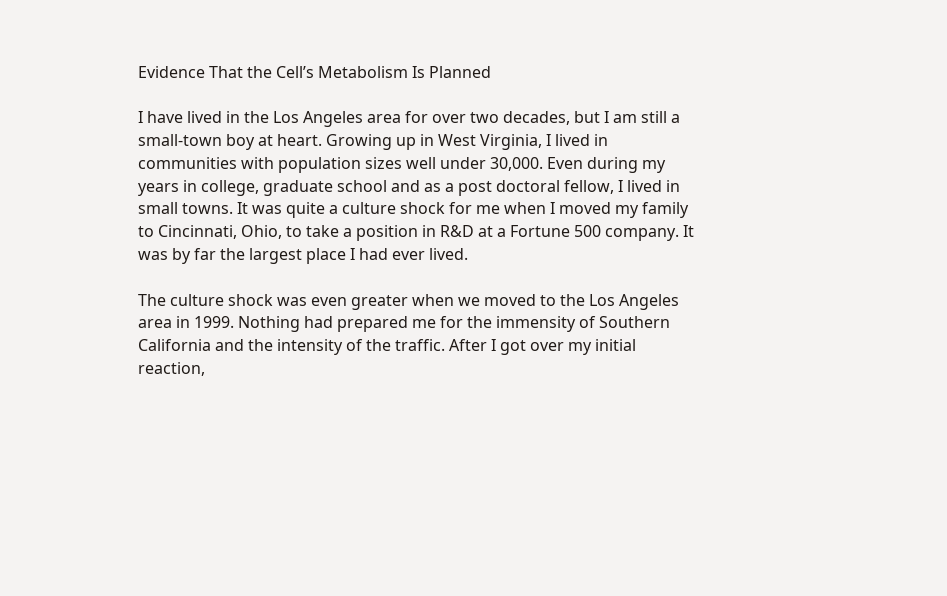Evidence That the Cell’s Metabolism Is Planned

I have lived in the Los Angeles area for over two decades, but I am still a small-town boy at heart. Growing up in West Virginia, I lived in communities with population sizes well under 30,000. Even during my years in college, graduate school and as a post doctoral fellow, I lived in small towns. It was quite a culture shock for me when I moved my family to Cincinnati, Ohio, to take a position in R&D at a Fortune 500 company. It was by far the largest place I had ever lived.

The culture shock was even greater when we moved to the Los Angeles area in 1999. Nothing had prepared me for the immensity of Southern California and the intensity of the traffic. After I got over my initial reaction,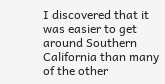I discovered that it was easier to get around Southern California than many of the other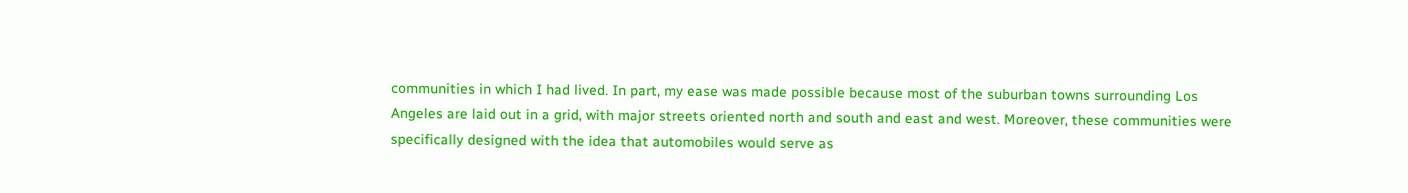communities in which I had lived. In part, my ease was made possible because most of the suburban towns surrounding Los Angeles are laid out in a grid, with major streets oriented north and south and east and west. Moreover, these communities were specifically designed with the idea that automobiles would serve as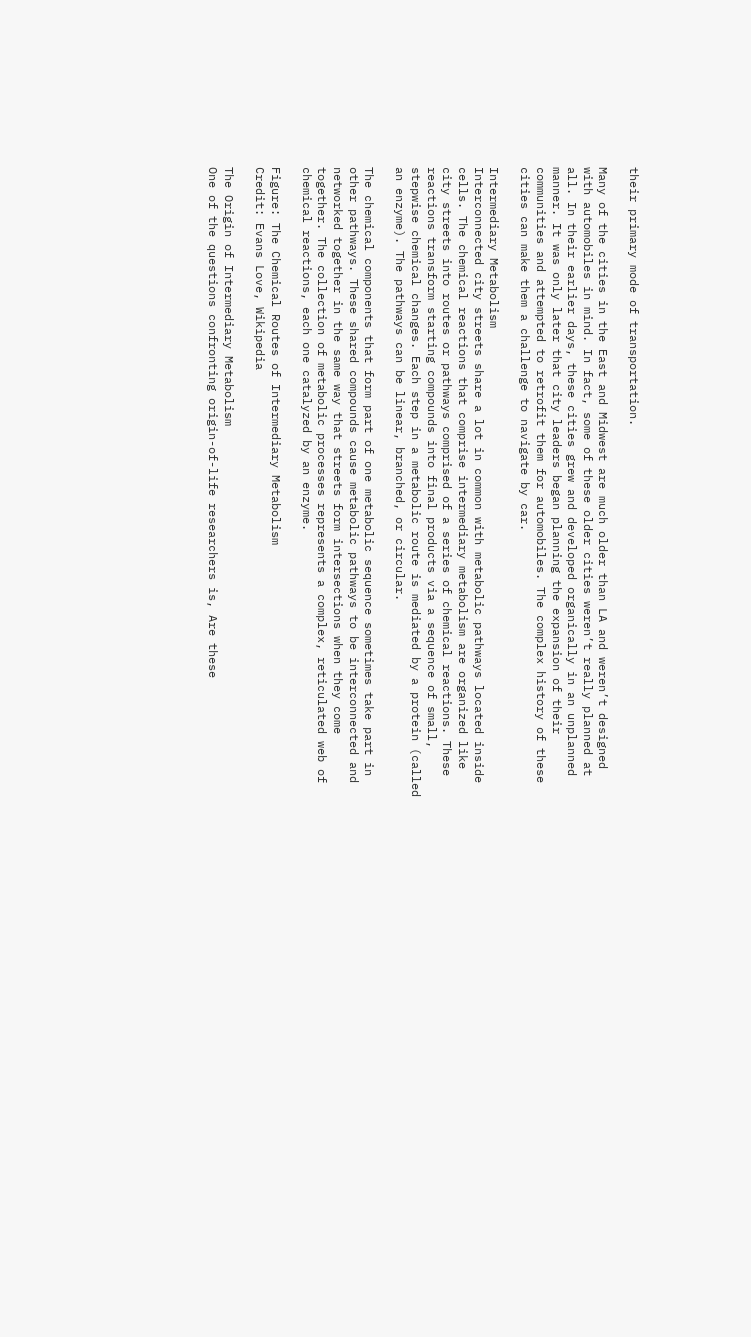their primary mode of transportation.

Many of the cities in the East and Midwest are much older than LA and weren’t designed with automobiles in mind. In fact, some of these older cities weren’t really planned at all. In their earlier days, these cities grew and developed organically in an unplanned manner. It was only later that city leaders began planning the expansion of their communities and attempted to retrofit them for automobiles. The complex history of these cities can make them a challenge to navigate by car.

Intermediary Metabolism
Interconnected city streets share a lot in common with metabolic pathways located inside cells. The chemical reactions that comprise intermediary metabolism are organized like city streets into routes or pathways comprised of a series of chemical reactions. These reactions transform starting compounds into final products via a sequence of small, stepwise chemical changes. Each step in a metabolic route is mediated by a protein (called an enzyme). The pathways can be linear, branched, or circular.

The chemical components that form part of one metabolic sequence sometimes take part in other pathways. These shared compounds cause metabolic pathways to be interconnected and networked together in the same way that streets form intersections when they come together. The collection of metabolic processes represents a complex, reticulated web of chemical reactions, each one catalyzed by an enzyme.

Figure: The Chemical Routes of Intermediary Metabolism
Credit: Evans Love, Wikipedia

The Origin of Intermediary Metabolism
One of the questions confronting origin-of-life researchers is, Are these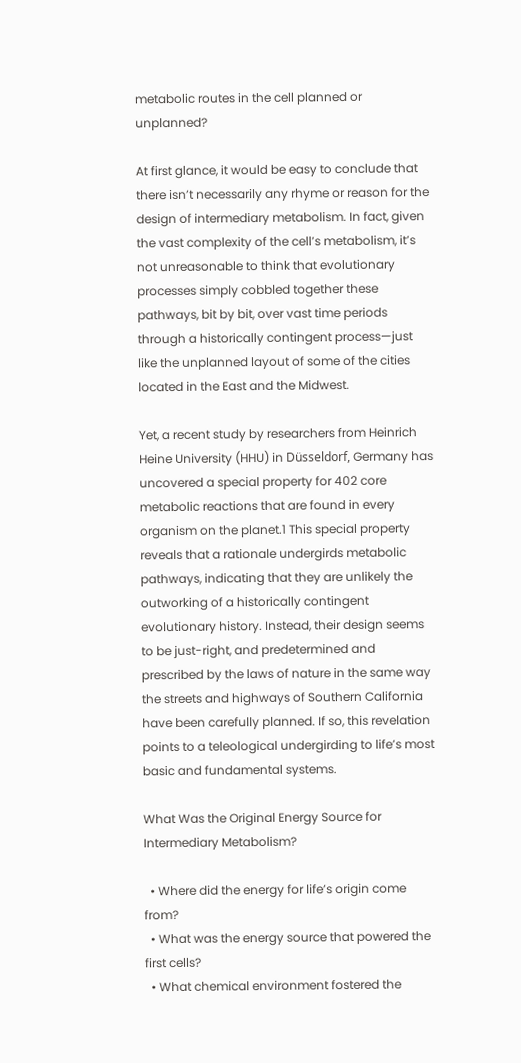metabolic routes in the cell planned or unplanned?

At first glance, it would be easy to conclude that there isn’t necessarily any rhyme or reason for the design of intermediary metabolism. In fact, given the vast complexity of the cell’s metabolism, it’s not unreasonable to think that evolutionary processes simply cobbled together these pathways, bit by bit, over vast time periods through a historically contingent process—just like the unplanned layout of some of the cities located in the East and the Midwest.

Yet, a recent study by researchers from Heinrich Heine University (HHU) in Düsseldorf, Germany has uncovered a special property for 402 core metabolic reactions that are found in every organism on the planet.1 This special property reveals that a rationale undergirds metabolic pathways, indicating that they are unlikely the outworking of a historically contingent evolutionary history. Instead, their design seems to be just-right, and predetermined and prescribed by the laws of nature in the same way the streets and highways of Southern California have been carefully planned. If so, this revelation points to a teleological undergirding to life’s most basic and fundamental systems.

What Was the Original Energy Source for Intermediary Metabolism?

  • Where did the energy for life’s origin come from?
  • What was the energy source that powered the first cells?
  • What chemical environment fostered the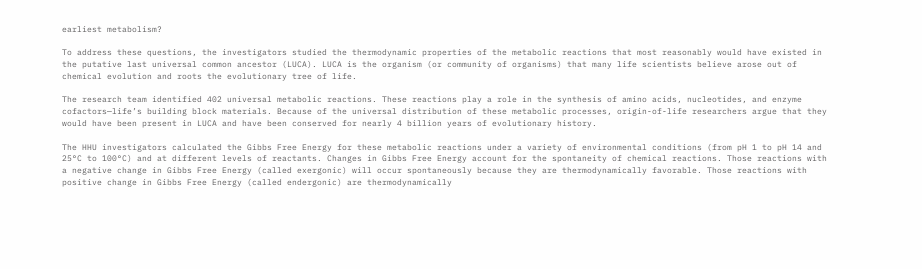earliest metabolism?

To address these questions, the investigators studied the thermodynamic properties of the metabolic reactions that most reasonably would have existed in the putative last universal common ancestor (LUCA). LUCA is the organism (or community of organisms) that many life scientists believe arose out of chemical evolution and roots the evolutionary tree of life.

The research team identified 402 universal metabolic reactions. These reactions play a role in the synthesis of amino acids, nucleotides, and enzyme cofactors—life’s building block materials. Because of the universal distribution of these metabolic processes, origin-of-life researchers argue that they would have been present in LUCA and have been conserved for nearly 4 billion years of evolutionary history.

The HHU investigators calculated the Gibbs Free Energy for these metabolic reactions under a variety of environmental conditions (from pH 1 to pH 14 and 25°C to 100°C) and at different levels of reactants. Changes in Gibbs Free Energy account for the spontaneity of chemical reactions. Those reactions with a negative change in Gibbs Free Energy (called exergonic) will occur spontaneously because they are thermodynamically favorable. Those reactions with positive change in Gibbs Free Energy (called endergonic) are thermodynamically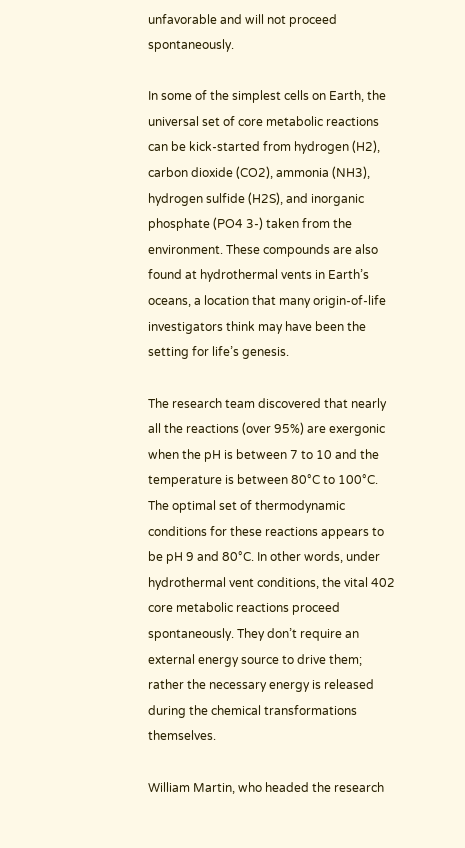unfavorable and will not proceed spontaneously.

In some of the simplest cells on Earth, the universal set of core metabolic reactions can be kick-started from hydrogen (H2), carbon dioxide (CO2), ammonia (NH3), hydrogen sulfide (H2S), and inorganic phosphate (PO4 3-) taken from the environment. These compounds are also found at hydrothermal vents in Earth’s oceans, a location that many origin-of-life investigators think may have been the setting for life’s genesis.

The research team discovered that nearly all the reactions (over 95%) are exergonic when the pH is between 7 to 10 and the temperature is between 80°C to 100°C. The optimal set of thermodynamic conditions for these reactions appears to be pH 9 and 80°C. In other words, under hydrothermal vent conditions, the vital 402 core metabolic reactions proceed spontaneously. They don’t require an external energy source to drive them; rather the necessary energy is released during the chemical transformations themselves.

William Martin, who headed the research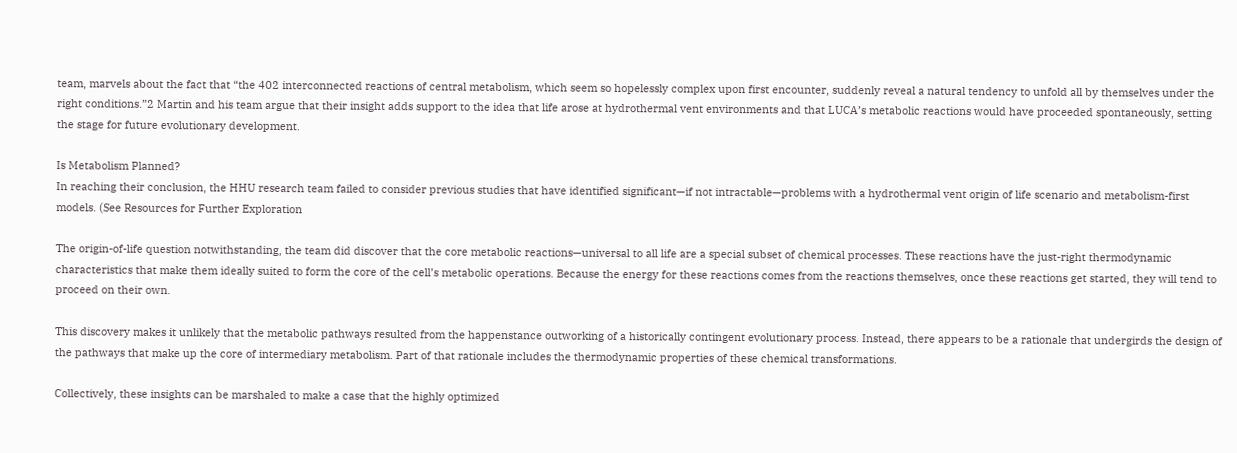team, marvels about the fact that “the 402 interconnected reactions of central metabolism, which seem so hopelessly complex upon first encounter, suddenly reveal a natural tendency to unfold all by themselves under the right conditions.”2 Martin and his team argue that their insight adds support to the idea that life arose at hydrothermal vent environments and that LUCA’s metabolic reactions would have proceeded spontaneously, setting the stage for future evolutionary development.

Is Metabolism Planned?
In reaching their conclusion, the HHU research team failed to consider previous studies that have identified significant—if not intractable—problems with a hydrothermal vent origin of life scenario and metabolism-first models. (See Resources for Further Exploration

The origin-of-life question notwithstanding, the team did discover that the core metabolic reactions—universal to all life are a special subset of chemical processes. These reactions have the just-right thermodynamic characteristics that make them ideally suited to form the core of the cell’s metabolic operations. Because the energy for these reactions comes from the reactions themselves, once these reactions get started, they will tend to proceed on their own.

This discovery makes it unlikely that the metabolic pathways resulted from the happenstance outworking of a historically contingent evolutionary process. Instead, there appears to be a rationale that undergirds the design of the pathways that make up the core of intermediary metabolism. Part of that rationale includes the thermodynamic properties of these chemical transformations.

Collectively, these insights can be marshaled to make a case that the highly optimized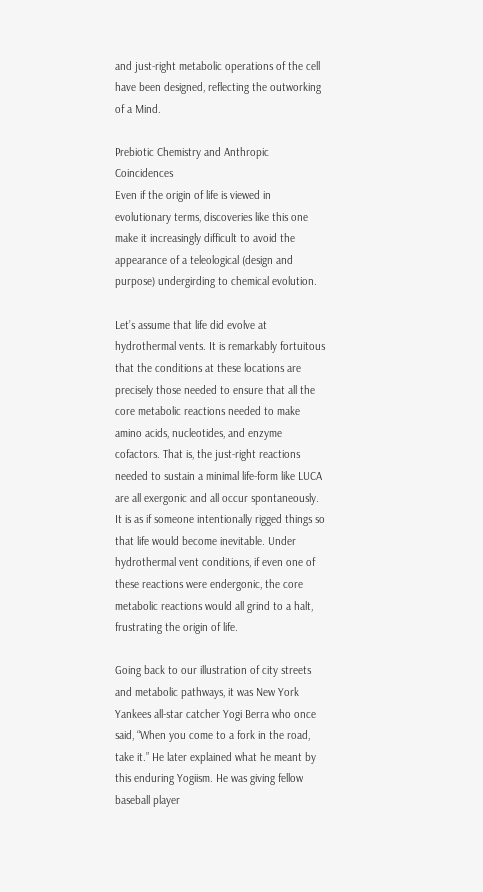and just-right metabolic operations of the cell have been designed, reflecting the outworking of a Mind.

Prebiotic Chemistry and Anthropic Coincidences
Even if the origin of life is viewed in evolutionary terms, discoveries like this one make it increasingly difficult to avoid the appearance of a teleological (design and purpose) undergirding to chemical evolution.

Let’s assume that life did evolve at hydrothermal vents. It is remarkably fortuitous that the conditions at these locations are precisely those needed to ensure that all the core metabolic reactions needed to make amino acids, nucleotides, and enzyme cofactors. That is, the just-right reactions needed to sustain a minimal life-form like LUCA are all exergonic and all occur spontaneously. It is as if someone intentionally rigged things so that life would become inevitable. Under hydrothermal vent conditions, if even one of these reactions were endergonic, the core metabolic reactions would all grind to a halt, frustrating the origin of life.

Going back to our illustration of city streets and metabolic pathways, it was New York Yankees all-star catcher Yogi Berra who once said, “When you come to a fork in the road, take it.” He later explained what he meant by this enduring Yogiism. He was giving fellow baseball player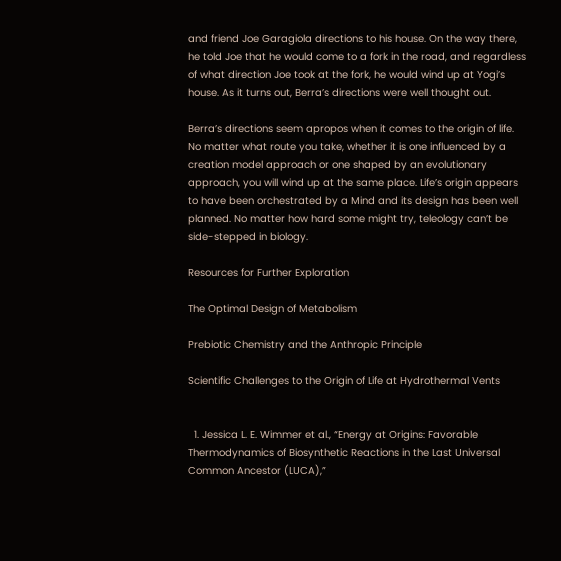and friend Joe Garagiola directions to his house. On the way there, he told Joe that he would come to a fork in the road, and regardless of what direction Joe took at the fork, he would wind up at Yogi’s house. As it turns out, Berra’s directions were well thought out.

Berra’s directions seem apropos when it comes to the origin of life. No matter what route you take, whether it is one influenced by a creation model approach or one shaped by an evolutionary approach, you will wind up at the same place. Life’s origin appears to have been orchestrated by a Mind and its design has been well planned. No matter how hard some might try, teleology can’t be side-stepped in biology.

Resources for Further Exploration

The Optimal Design of Metabolism

Prebiotic Chemistry and the Anthropic Principle

Scientific Challenges to the Origin of Life at Hydrothermal Vents


  1. Jessica L. E. Wimmer et al., “Energy at Origins: Favorable Thermodynamics of Biosynthetic Reactions in the Last Universal Common Ancestor (LUCA),”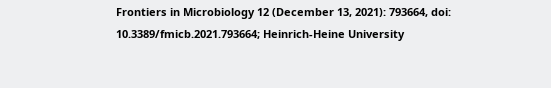Frontiers in Microbiology 12 (December 13, 2021): 793664, doi: 10.3389/fmicb.2021.793664; Heinrich-Heine University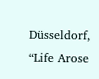Düsseldorf, “Life Arose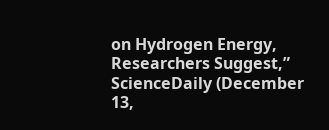on Hydrogen Energy, Researchers Suggest,” ScienceDaily (December 13,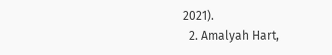2021).
  2. Amalyah Hart,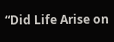“Did Life Arise on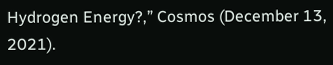Hydrogen Energy?,” Cosmos (December 13, 2021).